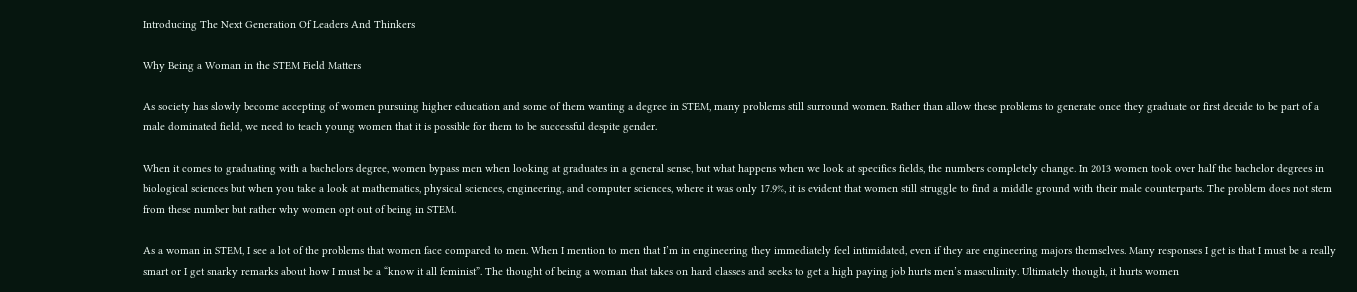Introducing The Next Generation Of Leaders And Thinkers

Why Being a Woman in the STEM Field Matters

As society has slowly become accepting of women pursuing higher education and some of them wanting a degree in STEM, many problems still surround women. Rather than allow these problems to generate once they graduate or first decide to be part of a male dominated field, we need to teach young women that it is possible for them to be successful despite gender.

When it comes to graduating with a bachelors degree, women bypass men when looking at graduates in a general sense, but what happens when we look at specifics fields, the numbers completely change. In 2013 women took over half the bachelor degrees in biological sciences but when you take a look at mathematics, physical sciences, engineering, and computer sciences, where it was only 17.9%, it is evident that women still struggle to find a middle ground with their male counterparts. The problem does not stem from these number but rather why women opt out of being in STEM.

As a woman in STEM, I see a lot of the problems that women face compared to men. When I mention to men that I’m in engineering they immediately feel intimidated, even if they are engineering majors themselves. Many responses I get is that I must be a really smart or I get snarky remarks about how I must be a “know it all feminist”. The thought of being a woman that takes on hard classes and seeks to get a high paying job hurts men’s masculinity. Ultimately though, it hurts women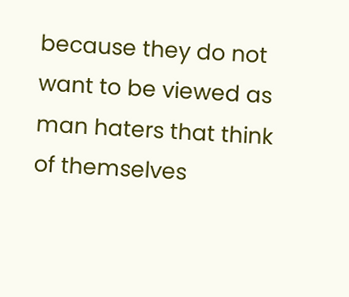because they do not want to be viewed as man haters that think of themselves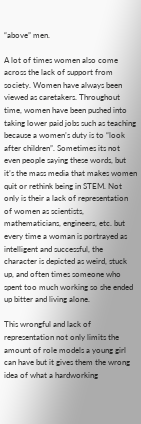“above” men.

A lot of times women also come across the lack of support from society. Women have always been viewed as caretakers. Throughout time, women have been pushed into taking lower paid jobs such as teaching because a women’s duty is to “look after children”. Sometimes its not even people saying these words, but it’s the mass media that makes women quit or rethink being in STEM. Not only is their a lack of representation of women as scientists, mathematicians, engineers, etc. but every time a woman is portrayed as intelligent and successful, the character is depicted as weird, stuck up, and often times someone who spent too much working so she ended up bitter and living alone.

This wrongful and lack of representation not only limits the amount of role models a young girl can have but it gives them the wrong idea of what a hardworking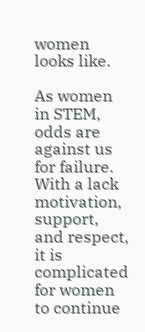women looks like.

As women in STEM, odds are against us for failure. With a lack motivation, support, and respect, it is complicated for women to continue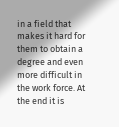in a field that makes it hard for them to obtain a degree and even more difficult in the work force. At the end it is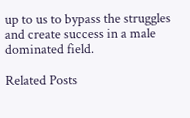up to us to bypass the struggles and create success in a male dominated field.

Related Posts